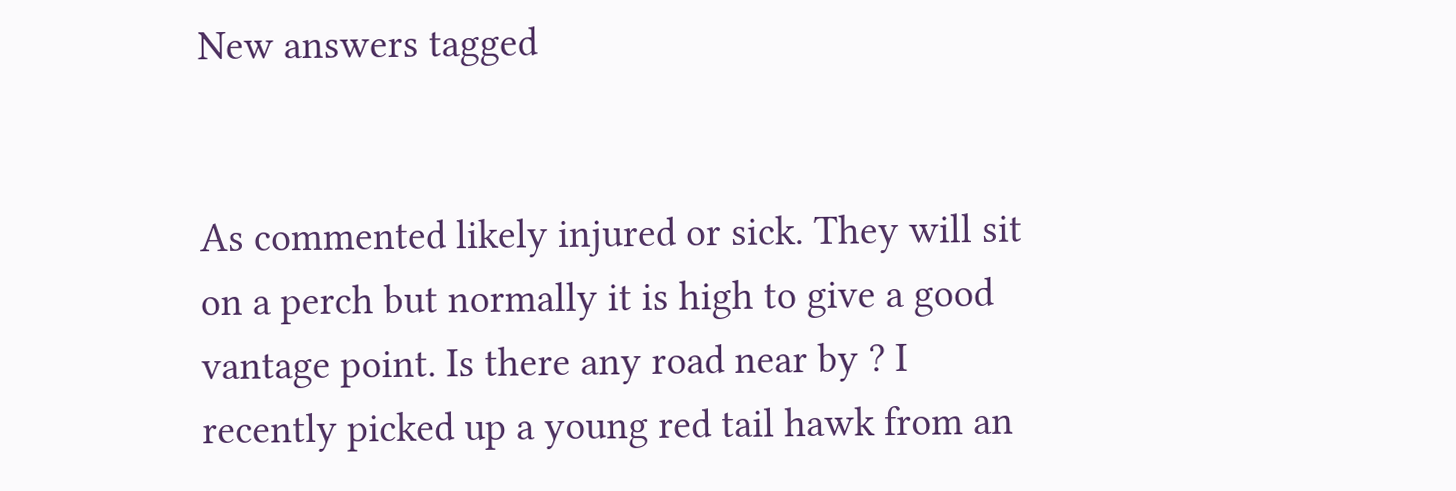New answers tagged


As commented likely injured or sick. They will sit on a perch but normally it is high to give a good vantage point. Is there any road near by ? I recently picked up a young red tail hawk from an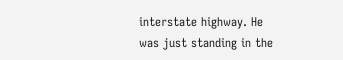interstate highway. He was just standing in the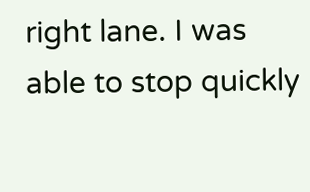right lane. I was able to stop quickly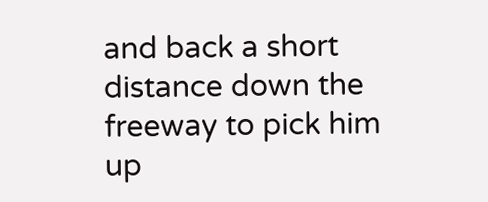and back a short distance down the freeway to pick him up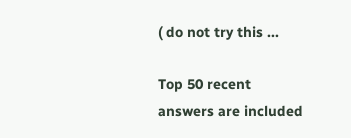( do not try this ...

Top 50 recent answers are included